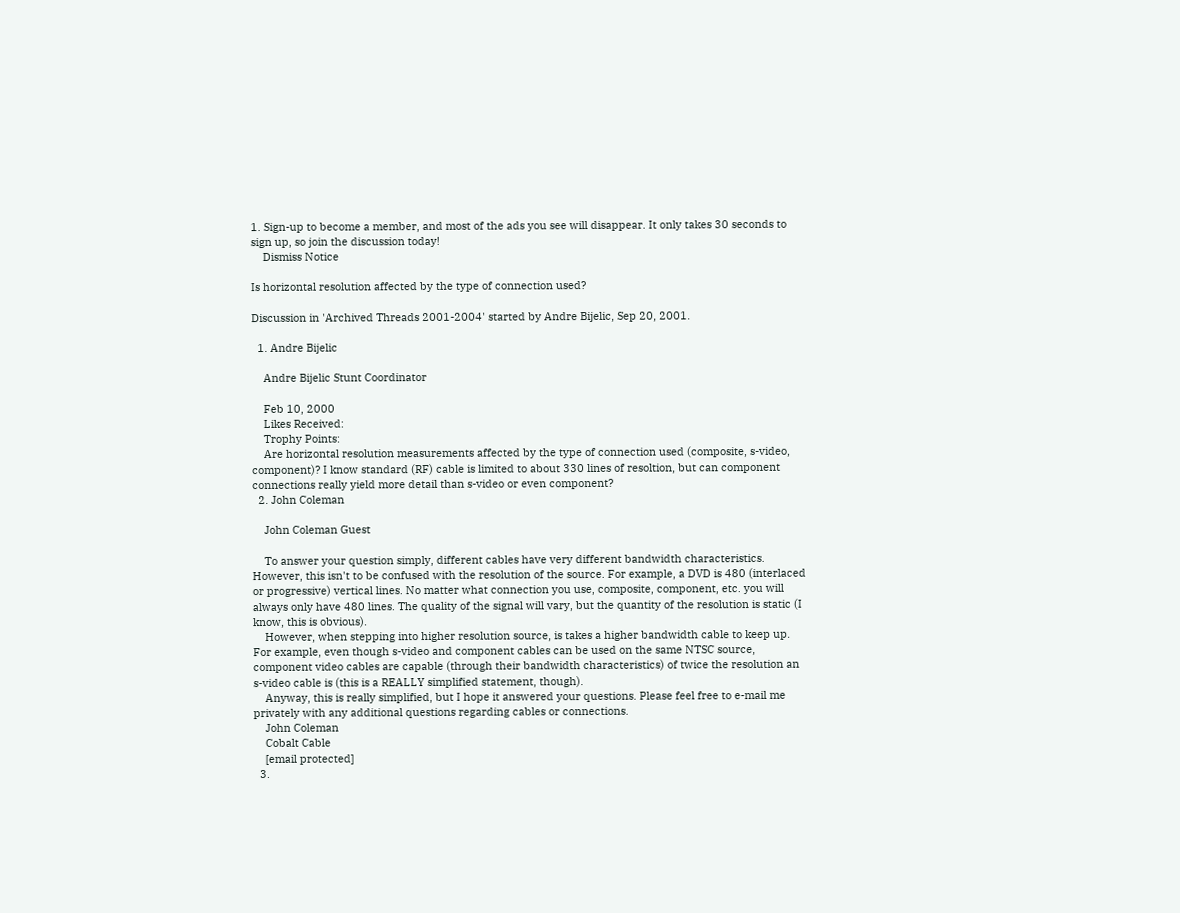1. Sign-up to become a member, and most of the ads you see will disappear. It only takes 30 seconds to sign up, so join the discussion today!
    Dismiss Notice

Is horizontal resolution affected by the type of connection used?

Discussion in 'Archived Threads 2001-2004' started by Andre Bijelic, Sep 20, 2001.

  1. Andre Bijelic

    Andre Bijelic Stunt Coordinator

    Feb 10, 2000
    Likes Received:
    Trophy Points:
    Are horizontal resolution measurements affected by the type of connection used (composite, s-video, component)? I know standard (RF) cable is limited to about 330 lines of resoltion, but can component connections really yield more detail than s-video or even component?
  2. John Coleman

    John Coleman Guest

    To answer your question simply, different cables have very different bandwidth characteristics. However, this isn't to be confused with the resolution of the source. For example, a DVD is 480 (interlaced or progressive) vertical lines. No matter what connection you use, composite, component, etc. you will always only have 480 lines. The quality of the signal will vary, but the quantity of the resolution is static (I know, this is obvious).
    However, when stepping into higher resolution source, is takes a higher bandwidth cable to keep up. For example, even though s-video and component cables can be used on the same NTSC source, component video cables are capable (through their bandwidth characteristics) of twice the resolution an s-video cable is (this is a REALLY simplified statement, though).
    Anyway, this is really simplified, but I hope it answered your questions. Please feel free to e-mail me privately with any additional questions regarding cables or connections.
    John Coleman
    Cobalt Cable
    [email protected]
  3.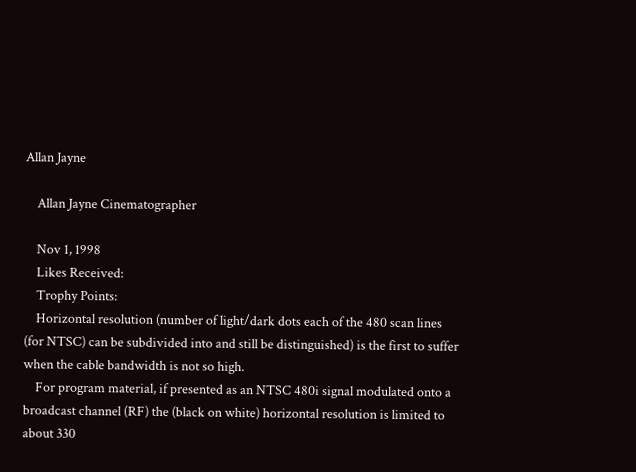Allan Jayne

    Allan Jayne Cinematographer

    Nov 1, 1998
    Likes Received:
    Trophy Points:
    Horizontal resolution (number of light/dark dots each of the 480 scan lines (for NTSC) can be subdivided into and still be distinguished) is the first to suffer when the cable bandwidth is not so high.
    For program material, if presented as an NTSC 480i signal modulated onto a broadcast channel (RF) the (black on white) horizontal resolution is limited to about 330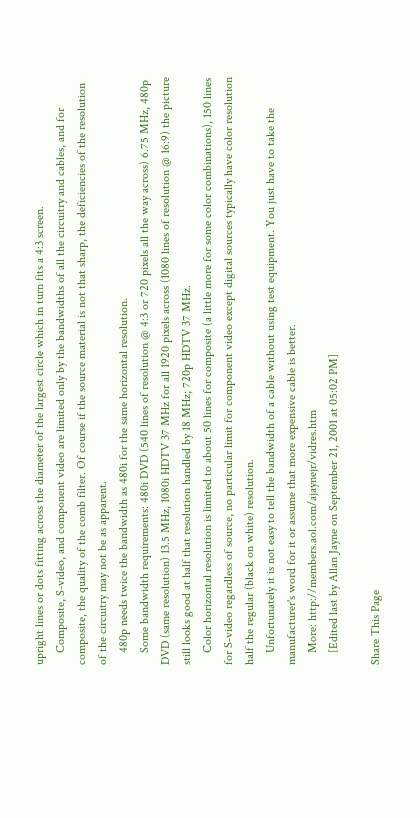upright lines or dots fitting across the diameter of the largest circle which in turn fits a 4:3 screen.
    Composite, S-video, and component video are limited only by the bandwidths of all the circuitry and cables, and for composite, the quality of the comb filter. Of course if the source material is not that sharp, the deficiencies of the resolution of the circuitry may not be as apparent.
    480p needs twice the bandwidth as 480i for the same horizontal resolution.
    Some bandwidth requirements: 480i DVD (540 lines of resolution @ 4:3 or 720 pixels all the way across) 6.75 MHz, 480p DVD (same resolution) 13.5 MHz, 1080i HDTV 37 MHz for all 1920 pixels across (1080 lines of resolution @ 16:9) the picture still looks good at half that resolution handled by 18 MHz; 720p HDTV 37 MHz.
    Color horizontal resolution is limited to about 50 lines for composite (a little more for some color combinations), 150 lines for S-video regardless of source, no particular limit for component video except digital sources typically have color resolution half the regular (black on white) resolution.
    Unfortunately it is not easy to tell the bandwidth of a cable without using test equipment. You just have to take the manufacturer's word for it or assume that more expensive cable is better.
    More: http://members.aol.com/ajaynejr/vidres.htm
    [Edited last by Allan Jayne on September 21, 2001 at 05:02 PM]

Share This Page